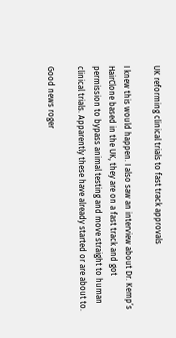UK reforming clinical trials to fast track approvals

I knew this would happen. I also saw an interview about Dr. Kemp’s HairClone based in the UK, they are on a fast track and got permission to bypass animal testing and move straight to human clinical trials. Apparently these have already started or are about to.

Good news roger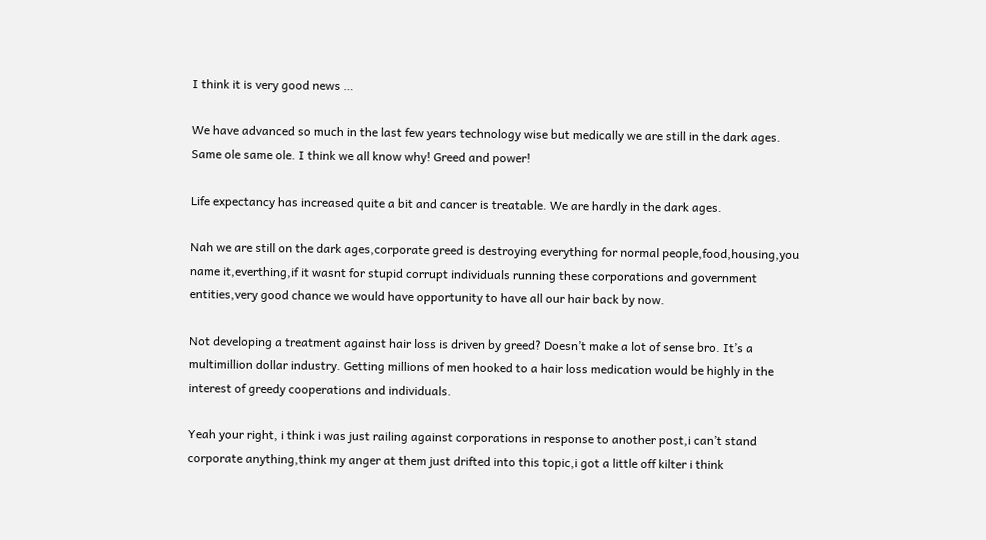I think it is very good news …

We have advanced so much in the last few years technology wise but medically we are still in the dark ages. Same ole same ole. I think we all know why! Greed and power!

Life expectancy has increased quite a bit and cancer is treatable. We are hardly in the dark ages.

Nah we are still on the dark ages,corporate greed is destroying everything for normal people,food,housing,you name it,everthing,if it wasnt for stupid corrupt individuals running these corporations and government entities,very good chance we would have opportunity to have all our hair back by now.

Not developing a treatment against hair loss is driven by greed? Doesn’t make a lot of sense bro. It’s a multimillion dollar industry. Getting millions of men hooked to a hair loss medication would be highly in the interest of greedy cooperations and individuals.

Yeah your right, i think i was just railing against corporations in response to another post,i can’t stand corporate anything,think my anger at them just drifted into this topic,i got a little off kilter i think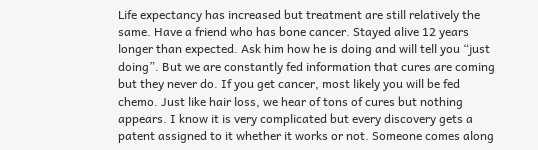Life expectancy has increased but treatment are still relatively the same. Have a friend who has bone cancer. Stayed alive 12 years longer than expected. Ask him how he is doing and will tell you “just doing”. But we are constantly fed information that cures are coming but they never do. If you get cancer, most likely you will be fed chemo. Just like hair loss, we hear of tons of cures but nothing appears. I know it is very complicated but every discovery gets a patent assigned to it whether it works or not. Someone comes along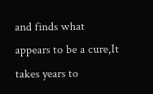and finds what appears to be a cure,It takes years to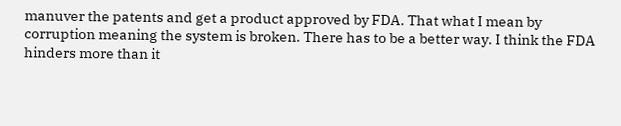manuver the patents and get a product approved by FDA. That what I mean by corruption meaning the system is broken. There has to be a better way. I think the FDA hinders more than it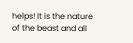helps! It is the nature of the beast and all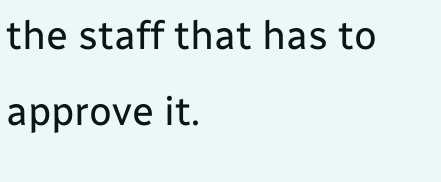the staff that has to approve it.